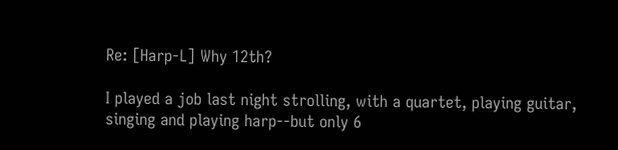Re: [Harp-L] Why 12th?

I played a job last night strolling, with a quartet, playing guitar, singing and playing harp--but only 6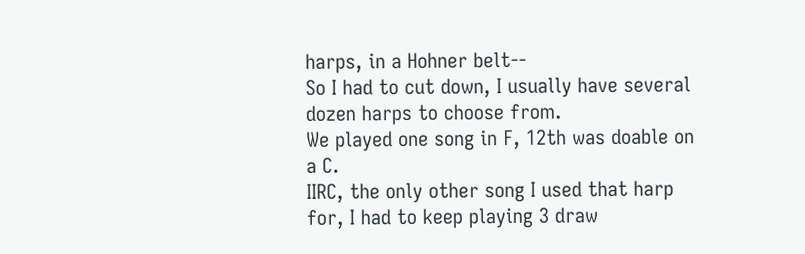harps, in a Hohner belt--
So I had to cut down, I usually have several dozen harps to choose from.
We played one song in F, 12th was doable on a C.
IIRC, the only other song I used that harp for, I had to keep playing 3 draw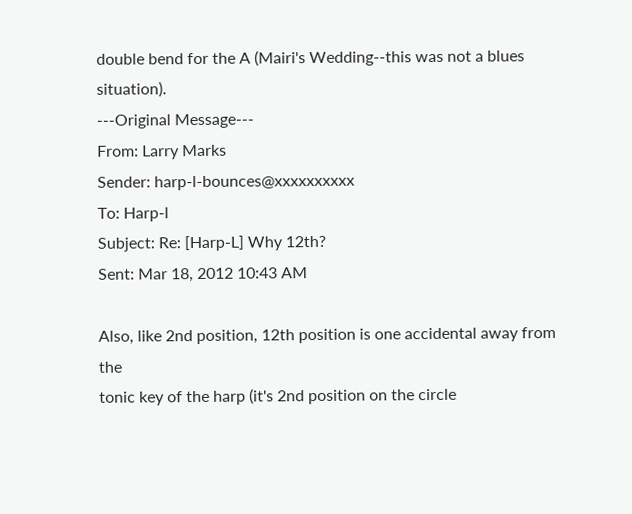double bend for the A (Mairi's Wedding--this was not a blues situation).
---Original Message---
From: Larry Marks
Sender: harp-l-bounces@xxxxxxxxxx
To: Harp-l
Subject: Re: [Harp-L] Why 12th?
Sent: Mar 18, 2012 10:43 AM

Also, like 2nd position, 12th position is one accidental away from the
tonic key of the harp (it's 2nd position on the circle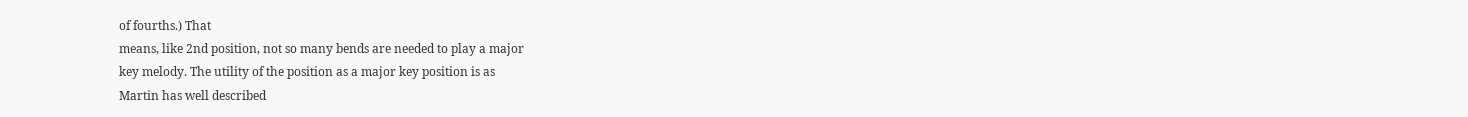of fourths.) That
means, like 2nd position, not so many bends are needed to play a major
key melody. The utility of the position as a major key position is as
Martin has well described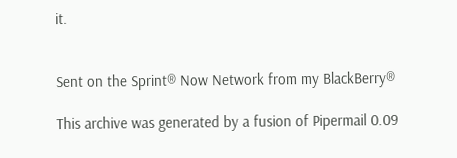it.


Sent on the Sprint® Now Network from my BlackBerry®

This archive was generated by a fusion of Pipermail 0.09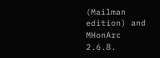(Mailman edition) and MHonArc 2.6.8.